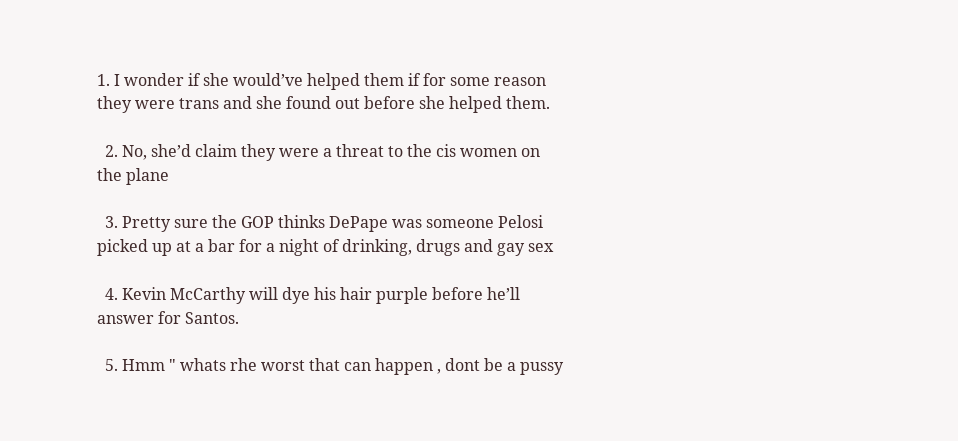1. I wonder if she would’ve helped them if for some reason they were trans and she found out before she helped them.

  2. No, she’d claim they were a threat to the cis women on the plane

  3. Pretty sure the GOP thinks DePape was someone Pelosi picked up at a bar for a night of drinking, drugs and gay sex

  4. Kevin McCarthy will dye his hair purple before he’ll answer for Santos.

  5. Hmm " whats rhe worst that can happen , dont be a pussy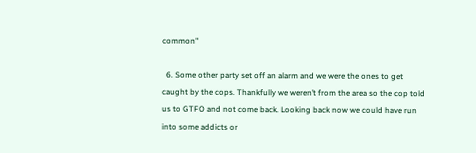common"

  6. Some other party set off an alarm and we were the ones to get caught by the cops. Thankfully we weren’t from the area so the cop told us to GTFO and not come back. Looking back now we could have run into some addicts or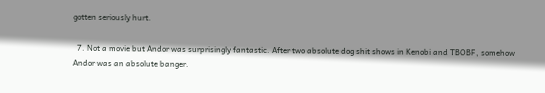gotten seriously hurt.

  7. Not a movie but Andor was surprisingly fantastic. After two absolute dog shit shows in Kenobi and TBOBF, somehow Andor was an absolute banger.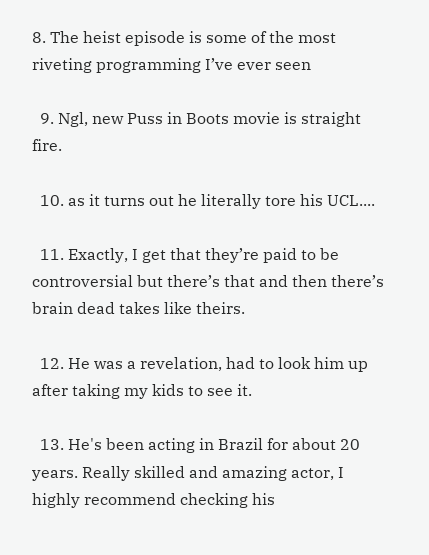8. The heist episode is some of the most riveting programming I’ve ever seen

  9. Ngl, new Puss in Boots movie is straight fire.

  10. as it turns out he literally tore his UCL....

  11. Exactly, I get that they’re paid to be controversial but there’s that and then there’s brain dead takes like theirs.

  12. He was a revelation, had to look him up after taking my kids to see it.

  13. He's been acting in Brazil for about 20 years. Really skilled and amazing actor, I highly recommend checking his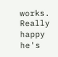works. Really happy he's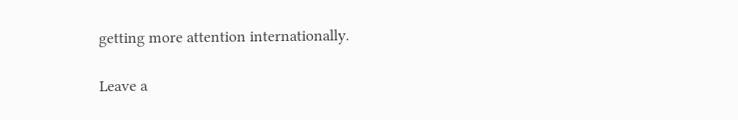getting more attention internationally.

Leave a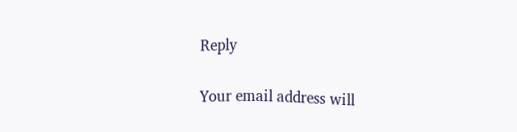Reply

Your email address will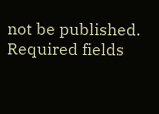not be published. Required fields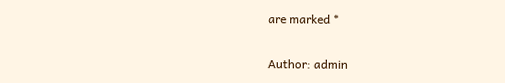are marked *

Author: admin